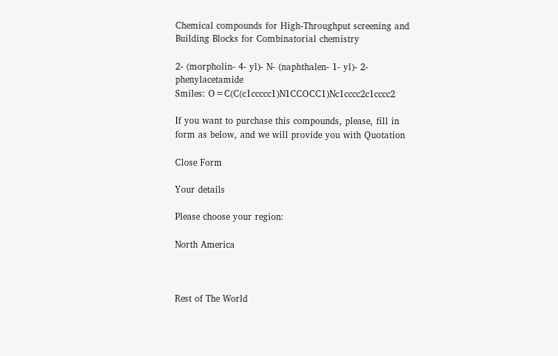Chemical compounds for High-Throughput screening and
Building Blocks for Combinatorial chemistry

2- (morpholin- 4- yl)- N- (naphthalen- 1- yl)- 2- phenylacetamide
Smiles: O=C(C(c1ccccc1)N1CCOCC1)Nc1cccc2c1cccc2

If you want to purchase this compounds, please, fill in form as below, and we will provide you with Quotation

Close Form

Your details

Please choose your region:

North America



Rest of The World